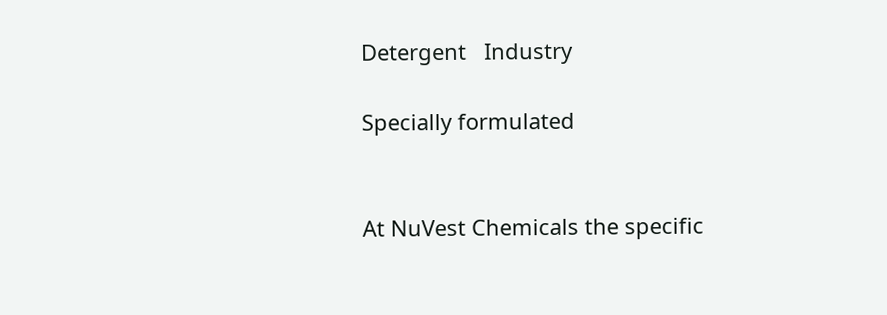Detergent   Industry

Specially formulated


At NuVest Chemicals the specific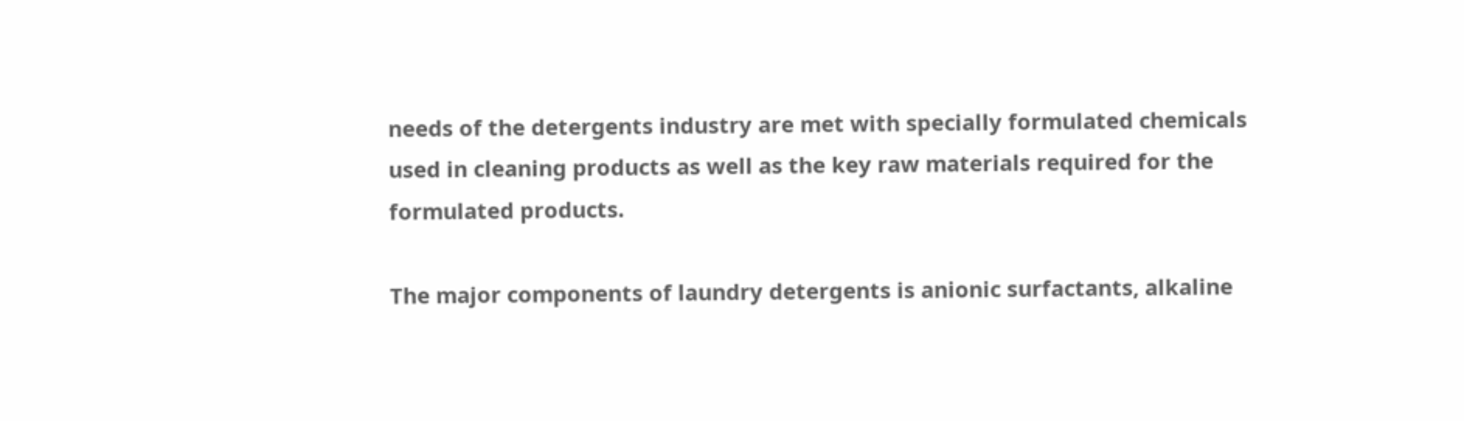needs of the detergents industry are met with specially formulated chemicals used in cleaning products as well as the key raw materials required for the formulated products.

The major components of laundry detergents is anionic surfactants, alkaline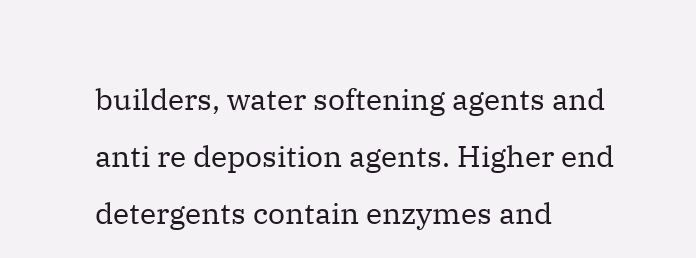builders, water softening agents and anti re deposition agents. Higher end detergents contain enzymes and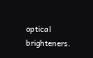optical brighteners.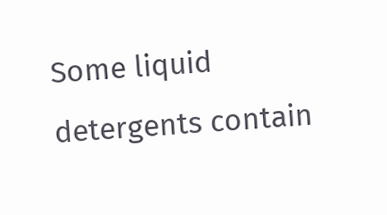Some liquid detergents contain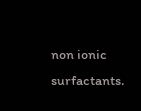non ionic surfactants.